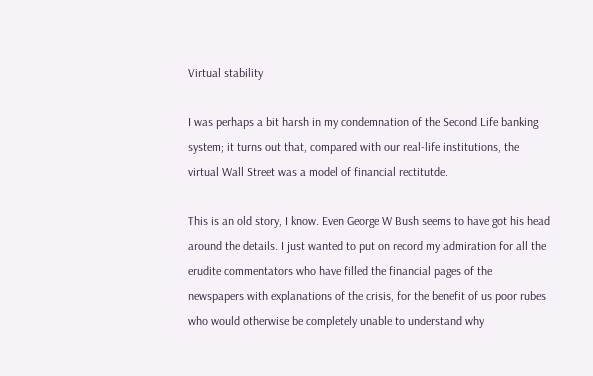Virtual stability

I was perhaps a bit harsh in my condemnation of the Second Life banking system; it turns out that, compared with our real-life institutions, the virtual Wall Street was a model of financial rectitutde.

This is an old story, I know. Even George W Bush seems to have got his head around the details. I just wanted to put on record my admiration for all the erudite commentators who have filled the financial pages of the newspapers with explanations of the crisis, for the benefit of us poor rubes who would otherwise be completely unable to understand why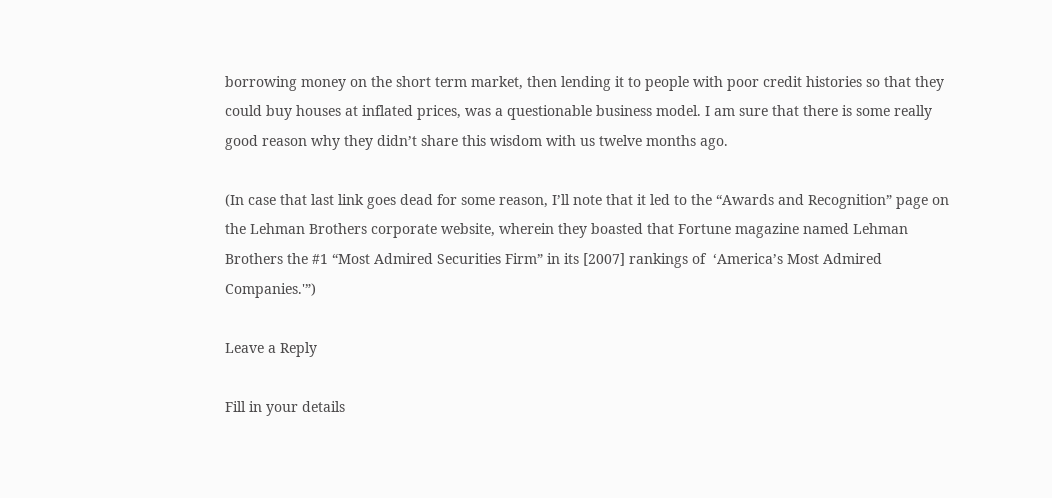borrowing money on the short term market, then lending it to people with poor credit histories so that they could buy houses at inflated prices, was a questionable business model. I am sure that there is some really good reason why they didn’t share this wisdom with us twelve months ago.

(In case that last link goes dead for some reason, I’ll note that it led to the “Awards and Recognition” page on the Lehman Brothers corporate website, wherein they boasted that Fortune magazine named Lehman Brothers the #1 “Most Admired Securities Firm” in its [2007] rankings of  ‘America’s Most Admired Companies.'”)

Leave a Reply

Fill in your details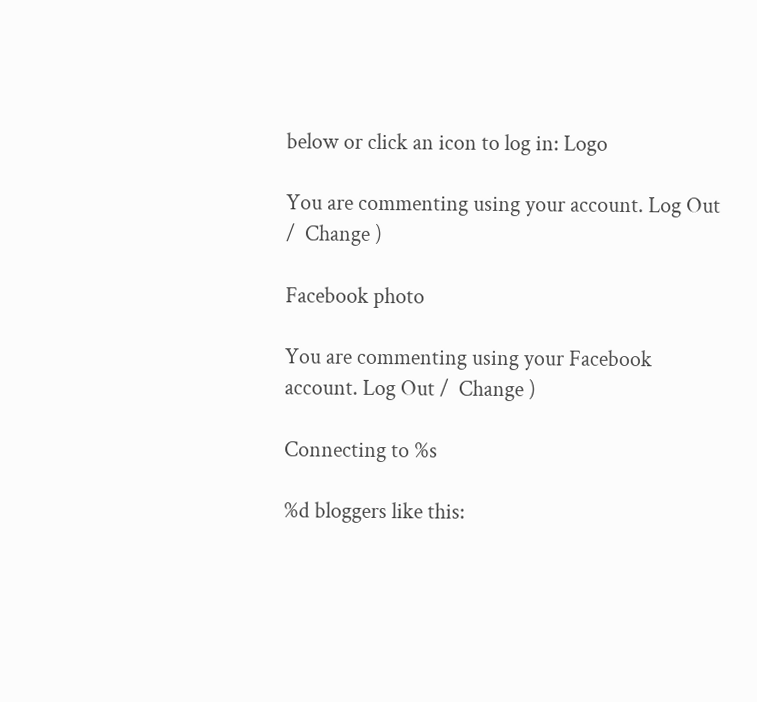below or click an icon to log in: Logo

You are commenting using your account. Log Out /  Change )

Facebook photo

You are commenting using your Facebook account. Log Out /  Change )

Connecting to %s

%d bloggers like this: